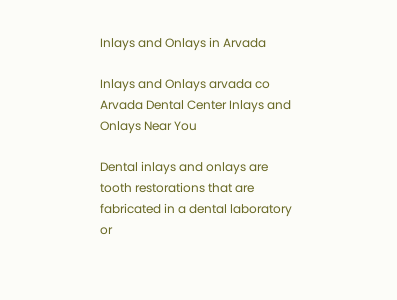Inlays and Onlays in Arvada

Inlays and Onlays arvada co Arvada Dental Center Inlays and Onlays Near You

Dental inlays and onlays are tooth restorations that are fabricated in a dental laboratory or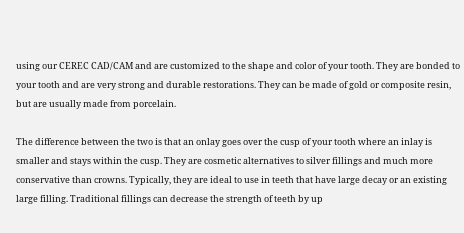using our CEREC CAD/CAM and are customized to the shape and color of your tooth. They are bonded to your tooth and are very strong and durable restorations. They can be made of gold or composite resin, but are usually made from porcelain.

The difference between the two is that an onlay goes over the cusp of your tooth where an inlay is smaller and stays within the cusp. They are cosmetic alternatives to silver fillings and much more conservative than crowns. Typically, they are ideal to use in teeth that have large decay or an existing large filling. Traditional fillings can decrease the strength of teeth by up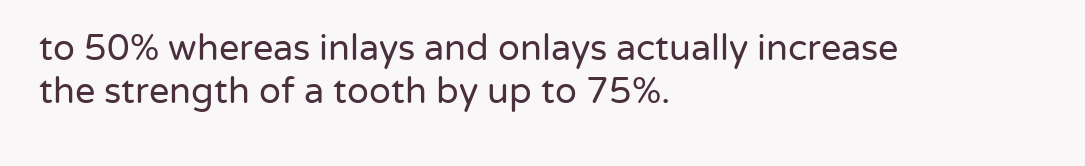to 50% whereas inlays and onlays actually increase the strength of a tooth by up to 75%.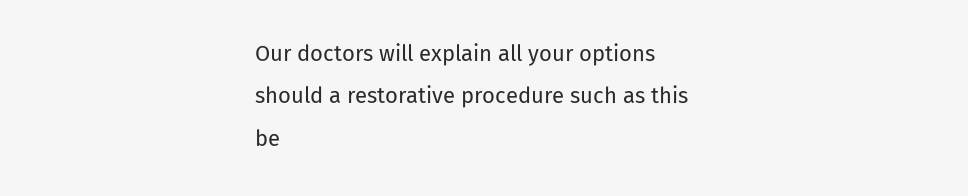Our doctors will explain all your options should a restorative procedure such as this be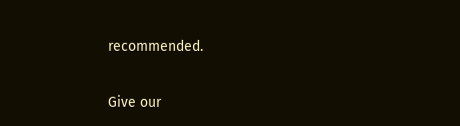recommended.

Give our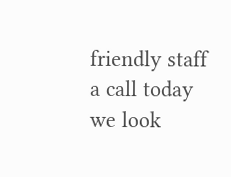friendly staff a call today we look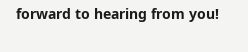forward to hearing from you!